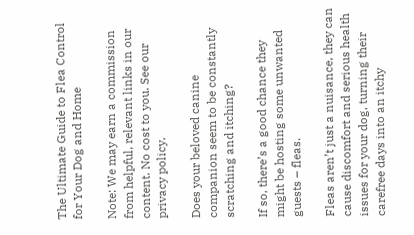The Ultimate Guide to Flea Control for Your Dog and Home

Note: We may earn a commission from helpful, relevant links in our content. No cost to you. See our privacy policy.

Does your beloved canine companion seem to be constantly scratching and itching?

If so, there’s a good chance they might be hosting some unwanted guests – fleas.

Fleas aren’t just a nuisance, they can cause discomfort and serious health issues for your dog, turning their carefree days into an itchy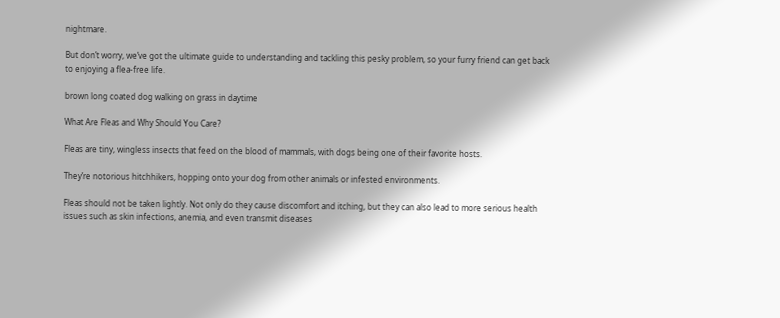nightmare.

But don’t worry, we’ve got the ultimate guide to understanding and tackling this pesky problem, so your furry friend can get back to enjoying a flea-free life.

brown long coated dog walking on grass in daytime

What Are Fleas and Why Should You Care?

Fleas are tiny, wingless insects that feed on the blood of mammals, with dogs being one of their favorite hosts.

They’re notorious hitchhikers, hopping onto your dog from other animals or infested environments.

Fleas should not be taken lightly. Not only do they cause discomfort and itching, but they can also lead to more serious health issues such as skin infections, anemia, and even transmit diseases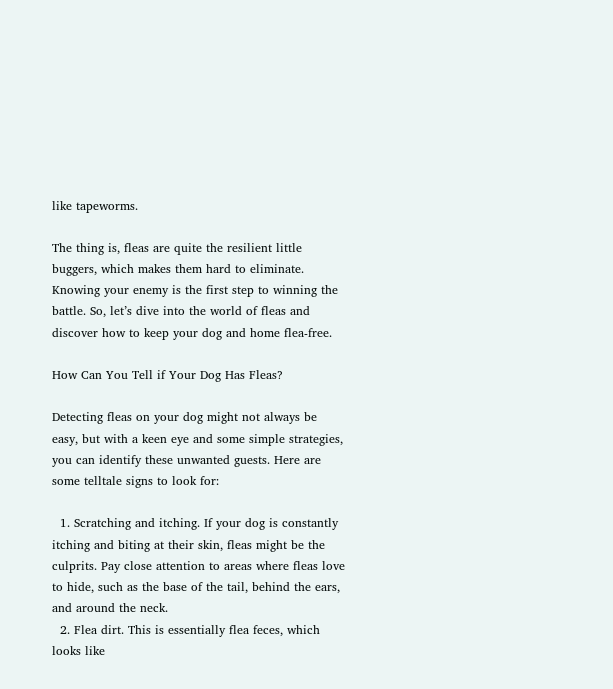like tapeworms.

The thing is, fleas are quite the resilient little buggers, which makes them hard to eliminate. Knowing your enemy is the first step to winning the battle. So, let’s dive into the world of fleas and discover how to keep your dog and home flea-free.

How Can You Tell if Your Dog Has Fleas?

Detecting fleas on your dog might not always be easy, but with a keen eye and some simple strategies, you can identify these unwanted guests. Here are some telltale signs to look for:

  1. Scratching and itching. If your dog is constantly itching and biting at their skin, fleas might be the culprits. Pay close attention to areas where fleas love to hide, such as the base of the tail, behind the ears, and around the neck.
  2. Flea dirt. This is essentially flea feces, which looks like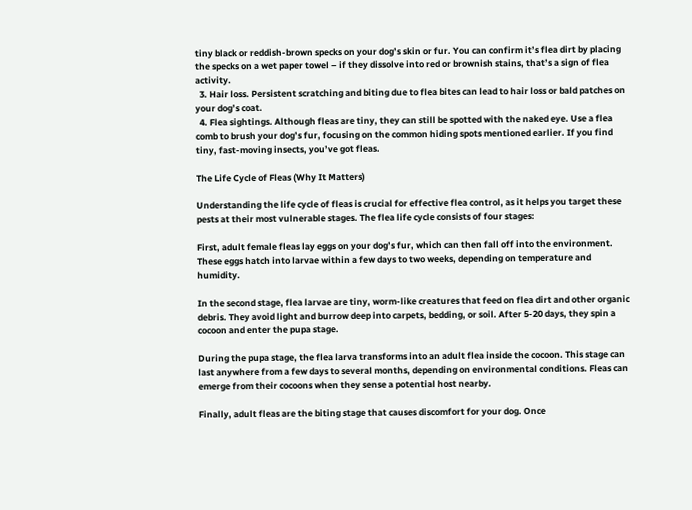tiny black or reddish-brown specks on your dog’s skin or fur. You can confirm it’s flea dirt by placing the specks on a wet paper towel – if they dissolve into red or brownish stains, that’s a sign of flea activity.
  3. Hair loss. Persistent scratching and biting due to flea bites can lead to hair loss or bald patches on your dog’s coat.
  4. Flea sightings. Although fleas are tiny, they can still be spotted with the naked eye. Use a flea comb to brush your dog’s fur, focusing on the common hiding spots mentioned earlier. If you find tiny, fast-moving insects, you’ve got fleas.

The Life Cycle of Fleas (Why It Matters)

Understanding the life cycle of fleas is crucial for effective flea control, as it helps you target these pests at their most vulnerable stages. The flea life cycle consists of four stages:

First, adult female fleas lay eggs on your dog’s fur, which can then fall off into the environment. These eggs hatch into larvae within a few days to two weeks, depending on temperature and humidity.

In the second stage, flea larvae are tiny, worm-like creatures that feed on flea dirt and other organic debris. They avoid light and burrow deep into carpets, bedding, or soil. After 5-20 days, they spin a cocoon and enter the pupa stage.

During the pupa stage, the flea larva transforms into an adult flea inside the cocoon. This stage can last anywhere from a few days to several months, depending on environmental conditions. Fleas can emerge from their cocoons when they sense a potential host nearby.

Finally, adult fleas are the biting stage that causes discomfort for your dog. Once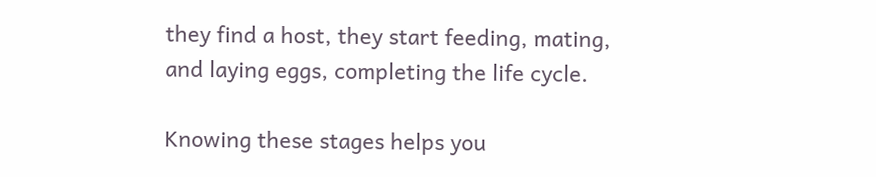they find a host, they start feeding, mating, and laying eggs, completing the life cycle.

Knowing these stages helps you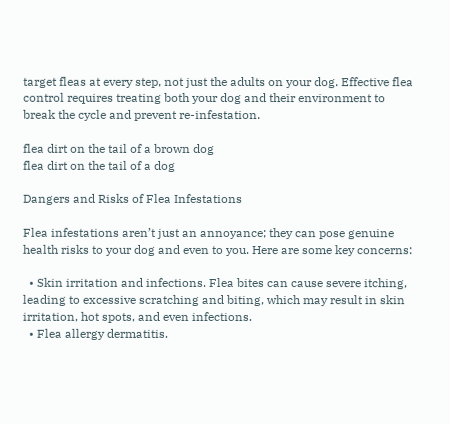target fleas at every step, not just the adults on your dog. Effective flea control requires treating both your dog and their environment to break the cycle and prevent re-infestation.

flea dirt on the tail of a brown dog
flea dirt on the tail of a dog

Dangers and Risks of Flea Infestations

Flea infestations aren’t just an annoyance; they can pose genuine health risks to your dog and even to you. Here are some key concerns:

  • Skin irritation and infections. Flea bites can cause severe itching, leading to excessive scratching and biting, which may result in skin irritation, hot spots, and even infections.
  • Flea allergy dermatitis.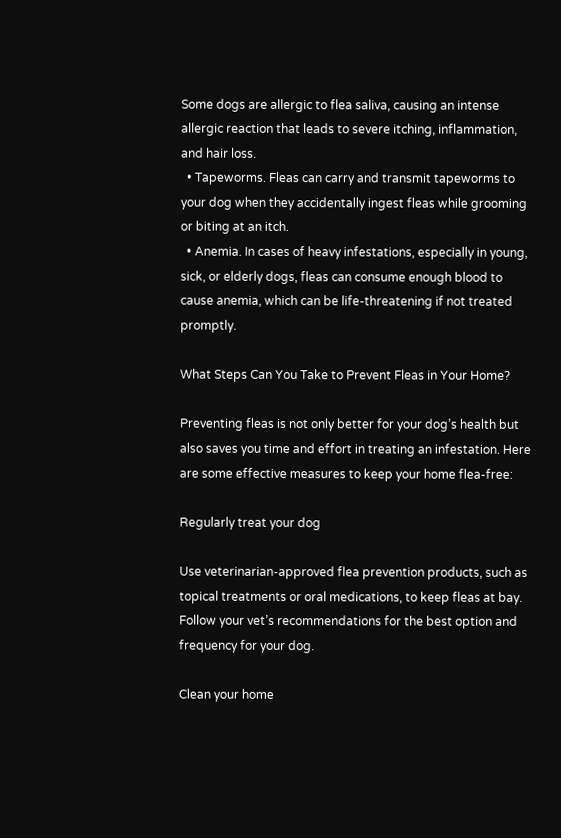Some dogs are allergic to flea saliva, causing an intense allergic reaction that leads to severe itching, inflammation, and hair loss.
  • Tapeworms. Fleas can carry and transmit tapeworms to your dog when they accidentally ingest fleas while grooming or biting at an itch.
  • Anemia. In cases of heavy infestations, especially in young, sick, or elderly dogs, fleas can consume enough blood to cause anemia, which can be life-threatening if not treated promptly.

What Steps Can You Take to Prevent Fleas in Your Home?

Preventing fleas is not only better for your dog’s health but also saves you time and effort in treating an infestation. Here are some effective measures to keep your home flea-free:

Regularly treat your dog

Use veterinarian-approved flea prevention products, such as topical treatments or oral medications, to keep fleas at bay. Follow your vet’s recommendations for the best option and frequency for your dog.

Clean your home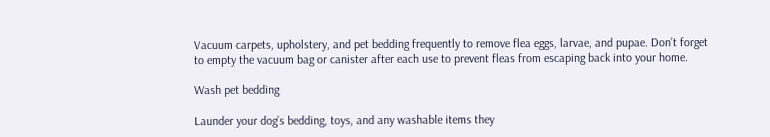Vacuum carpets, upholstery, and pet bedding frequently to remove flea eggs, larvae, and pupae. Don’t forget to empty the vacuum bag or canister after each use to prevent fleas from escaping back into your home.

Wash pet bedding

Launder your dog’s bedding, toys, and any washable items they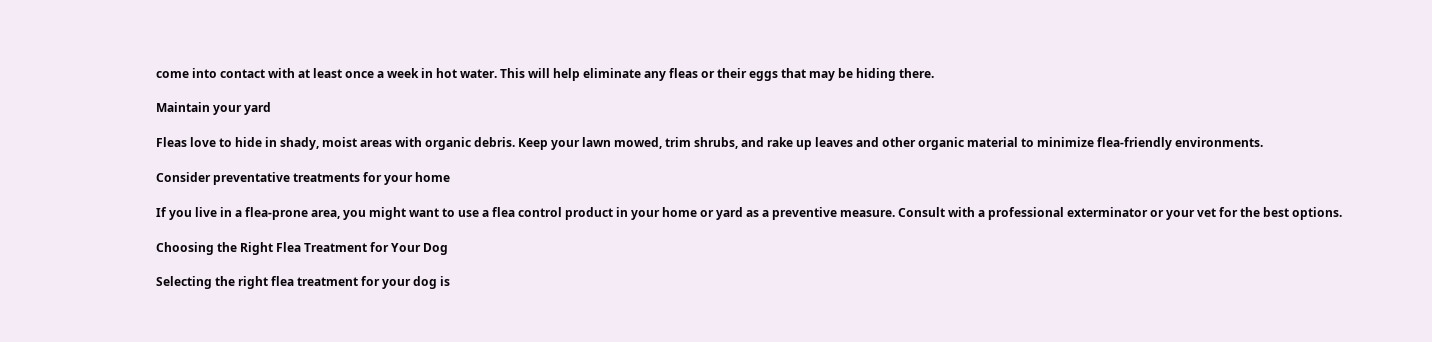come into contact with at least once a week in hot water. This will help eliminate any fleas or their eggs that may be hiding there.

Maintain your yard

Fleas love to hide in shady, moist areas with organic debris. Keep your lawn mowed, trim shrubs, and rake up leaves and other organic material to minimize flea-friendly environments.

Consider preventative treatments for your home

If you live in a flea-prone area, you might want to use a flea control product in your home or yard as a preventive measure. Consult with a professional exterminator or your vet for the best options.

Choosing the Right Flea Treatment for Your Dog

Selecting the right flea treatment for your dog is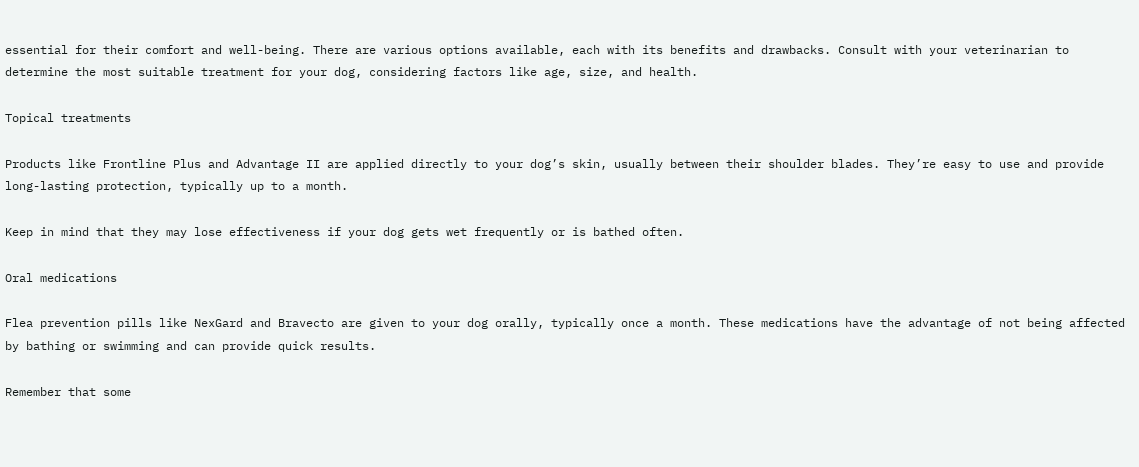essential for their comfort and well-being. There are various options available, each with its benefits and drawbacks. Consult with your veterinarian to determine the most suitable treatment for your dog, considering factors like age, size, and health.

Topical treatments

Products like Frontline Plus and Advantage II are applied directly to your dog’s skin, usually between their shoulder blades. They’re easy to use and provide long-lasting protection, typically up to a month.

Keep in mind that they may lose effectiveness if your dog gets wet frequently or is bathed often.

Oral medications

Flea prevention pills like NexGard and Bravecto are given to your dog orally, typically once a month. These medications have the advantage of not being affected by bathing or swimming and can provide quick results.

Remember that some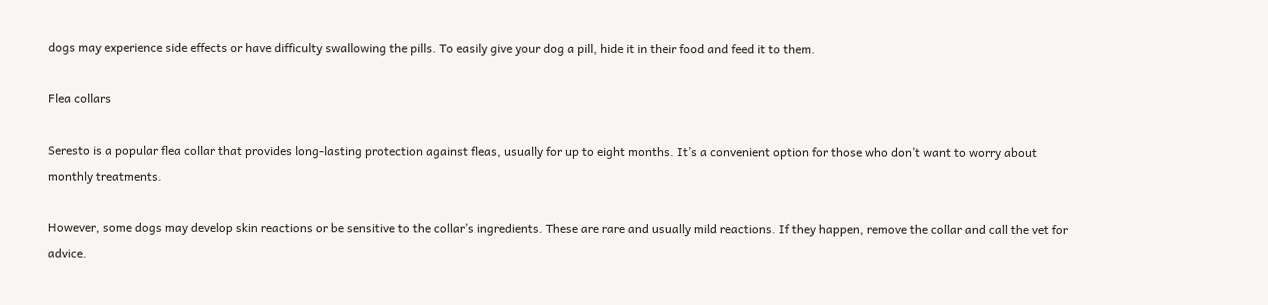dogs may experience side effects or have difficulty swallowing the pills. To easily give your dog a pill, hide it in their food and feed it to them.

Flea collars

Seresto is a popular flea collar that provides long-lasting protection against fleas, usually for up to eight months. It’s a convenient option for those who don’t want to worry about monthly treatments.

However, some dogs may develop skin reactions or be sensitive to the collar’s ingredients. These are rare and usually mild reactions. If they happen, remove the collar and call the vet for advice.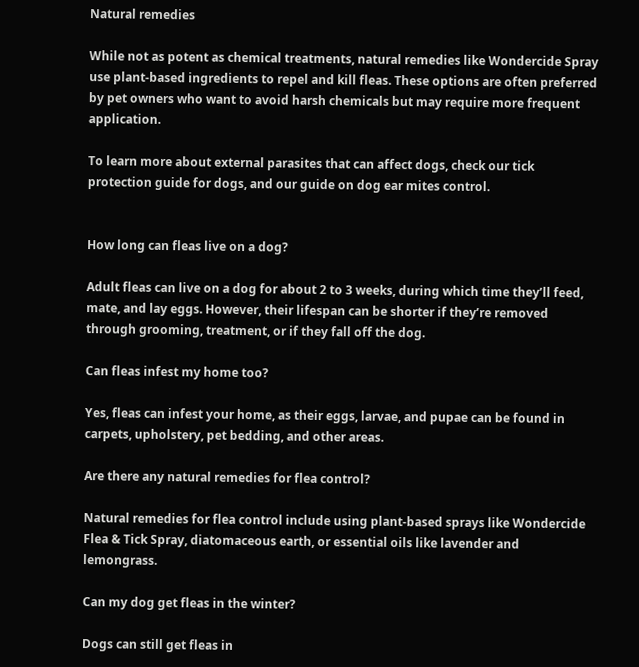Natural remedies

While not as potent as chemical treatments, natural remedies like Wondercide Spray use plant-based ingredients to repel and kill fleas. These options are often preferred by pet owners who want to avoid harsh chemicals but may require more frequent application.

To learn more about external parasites that can affect dogs, check our tick protection guide for dogs, and our guide on dog ear mites control.


How long can fleas live on a dog?

Adult fleas can live on a dog for about 2 to 3 weeks, during which time they’ll feed, mate, and lay eggs. However, their lifespan can be shorter if they’re removed through grooming, treatment, or if they fall off the dog.

Can fleas infest my home too?

Yes, fleas can infest your home, as their eggs, larvae, and pupae can be found in carpets, upholstery, pet bedding, and other areas.

Are there any natural remedies for flea control?

Natural remedies for flea control include using plant-based sprays like Wondercide Flea & Tick Spray, diatomaceous earth, or essential oils like lavender and lemongrass.

Can my dog get fleas in the winter?

Dogs can still get fleas in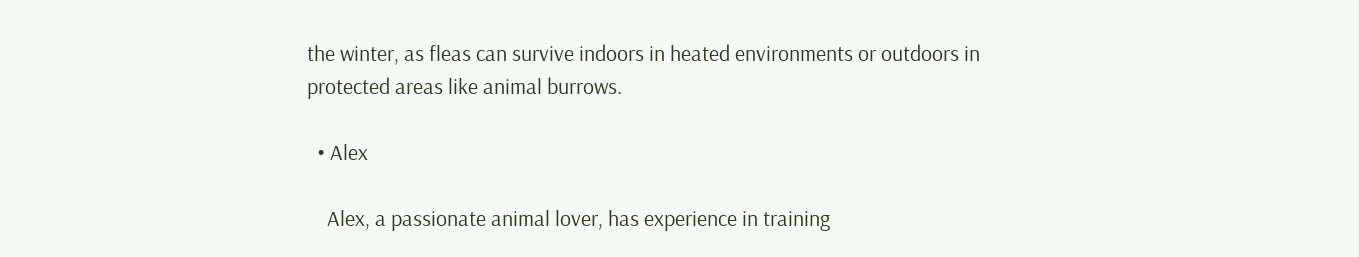the winter, as fleas can survive indoors in heated environments or outdoors in protected areas like animal burrows.

  • Alex

    Alex, a passionate animal lover, has experience in training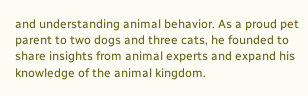and understanding animal behavior. As a proud pet parent to two dogs and three cats, he founded to share insights from animal experts and expand his knowledge of the animal kingdom.